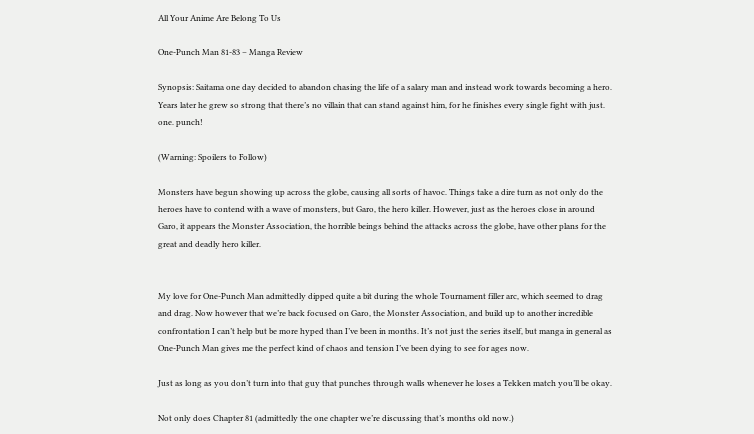All Your Anime Are Belong To Us

One-Punch Man 81-83 – Manga Review

Synopsis: Saitama one day decided to abandon chasing the life of a salary man and instead work towards becoming a hero. Years later he grew so strong that there’s no villain that can stand against him, for he finishes every single fight with just. one. punch!

(Warning: Spoilers to Follow)

Monsters have begun showing up across the globe, causing all sorts of havoc. Things take a dire turn as not only do the heroes have to contend with a wave of monsters, but Garo, the hero killer. However, just as the heroes close in around Garo, it appears the Monster Association, the horrible beings behind the attacks across the globe, have other plans for the great and deadly hero killer.


My love for One-Punch Man admittedly dipped quite a bit during the whole Tournament filler arc, which seemed to drag and drag. Now however that we’re back focused on Garo, the Monster Association, and build up to another incredible confrontation I can’t help but be more hyped than I’ve been in months. It’s not just the series itself, but manga in general as One-Punch Man gives me the perfect kind of chaos and tension I’ve been dying to see for ages now.

Just as long as you don’t turn into that guy that punches through walls whenever he loses a Tekken match you’ll be okay.

Not only does Chapter 81 (admittedly the one chapter we’re discussing that’s months old now.)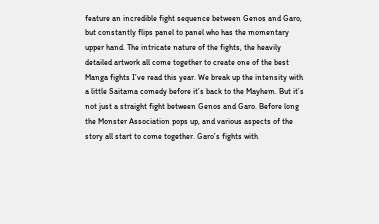feature an incredible fight sequence between Genos and Garo, but constantly flips panel to panel who has the momentary upper hand. The intricate nature of the fights, the heavily detailed artwork all come together to create one of the best Manga fights I’ve read this year. We break up the intensity with a little Saitama comedy before it’s back to the Mayhem. But it’s not just a straight fight between Genos and Garo. Before long the Monster Association pops up, and various aspects of the story all start to come together. Garo’s fights with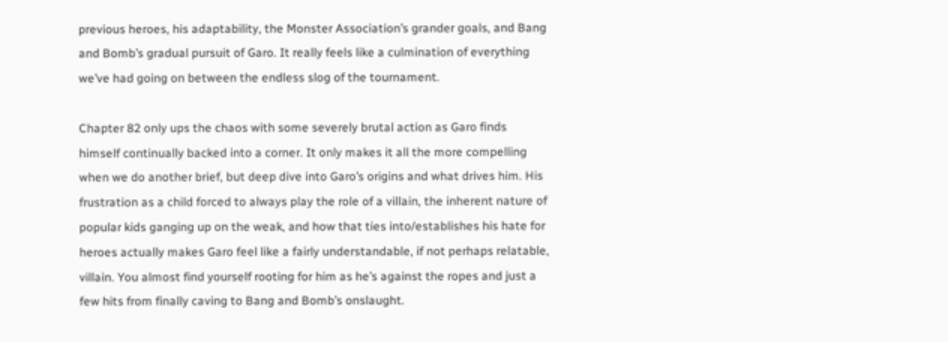previous heroes, his adaptability, the Monster Association’s grander goals, and Bang and Bomb’s gradual pursuit of Garo. It really feels like a culmination of everything we’ve had going on between the endless slog of the tournament.

Chapter 82 only ups the chaos with some severely brutal action as Garo finds himself continually backed into a corner. It only makes it all the more compelling when we do another brief, but deep dive into Garo’s origins and what drives him. His frustration as a child forced to always play the role of a villain, the inherent nature of popular kids ganging up on the weak, and how that ties into/establishes his hate for heroes actually makes Garo feel like a fairly understandable, if not perhaps relatable, villain. You almost find yourself rooting for him as he’s against the ropes and just a few hits from finally caving to Bang and Bomb’s onslaught.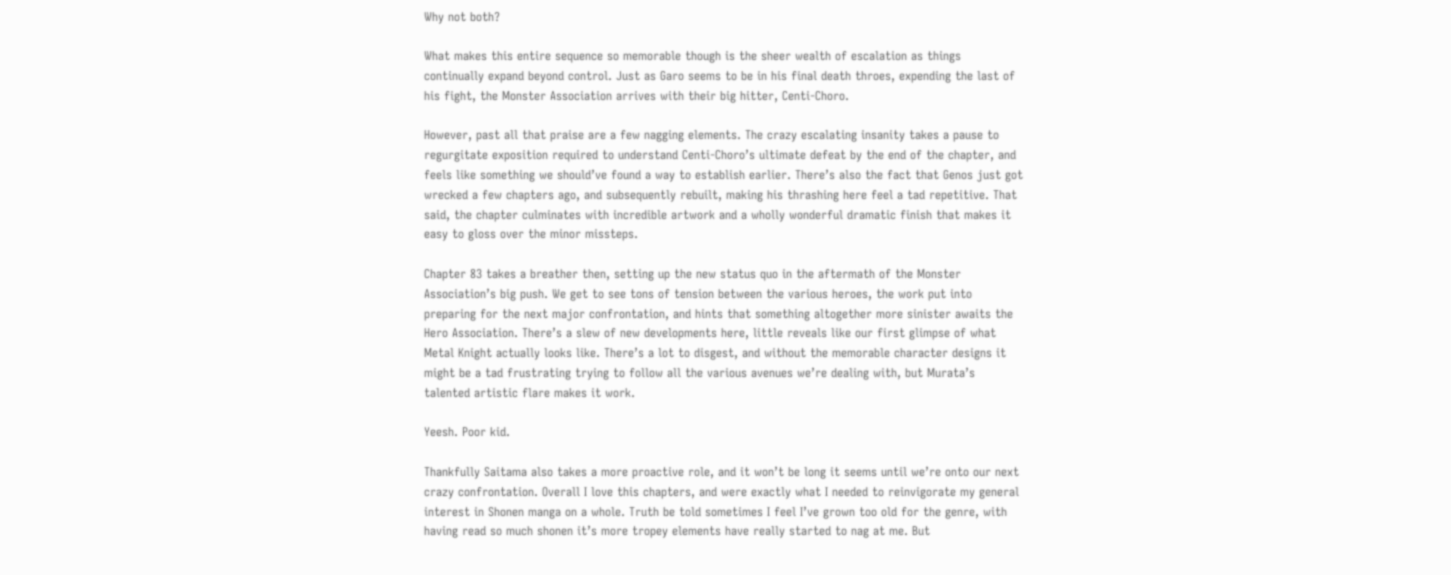Why not both?

What makes this entire sequence so memorable though is the sheer wealth of escalation as things continually expand beyond control. Just as Garo seems to be in his final death throes, expending the last of his fight, the Monster Association arrives with their big hitter, Centi-Choro.

However, past all that praise are a few nagging elements. The crazy escalating insanity takes a pause to regurgitate exposition required to understand Centi-Choro’s ultimate defeat by the end of the chapter, and feels like something we should’ve found a way to establish earlier. There’s also the fact that Genos just got wrecked a few chapters ago, and subsequently rebuilt, making his thrashing here feel a tad repetitive. That said, the chapter culminates with incredible artwork and a wholly wonderful dramatic finish that makes it easy to gloss over the minor missteps.

Chapter 83 takes a breather then, setting up the new status quo in the aftermath of the Monster Association’s big push. We get to see tons of tension between the various heroes, the work put into preparing for the next major confrontation, and hints that something altogether more sinister awaits the Hero Association. There’s a slew of new developments here, little reveals like our first glimpse of what Metal Knight actually looks like. There’s a lot to disgest, and without the memorable character designs it might be a tad frustrating trying to follow all the various avenues we’re dealing with, but Murata’s talented artistic flare makes it work.

Yeesh. Poor kid.

Thankfully Saitama also takes a more proactive role, and it won’t be long it seems until we’re onto our next crazy confrontation. Overall I love this chapters, and were exactly what I needed to reinvigorate my general interest in Shonen manga on a whole. Truth be told sometimes I feel I’ve grown too old for the genre, with having read so much shonen it’s more tropey elements have really started to nag at me. But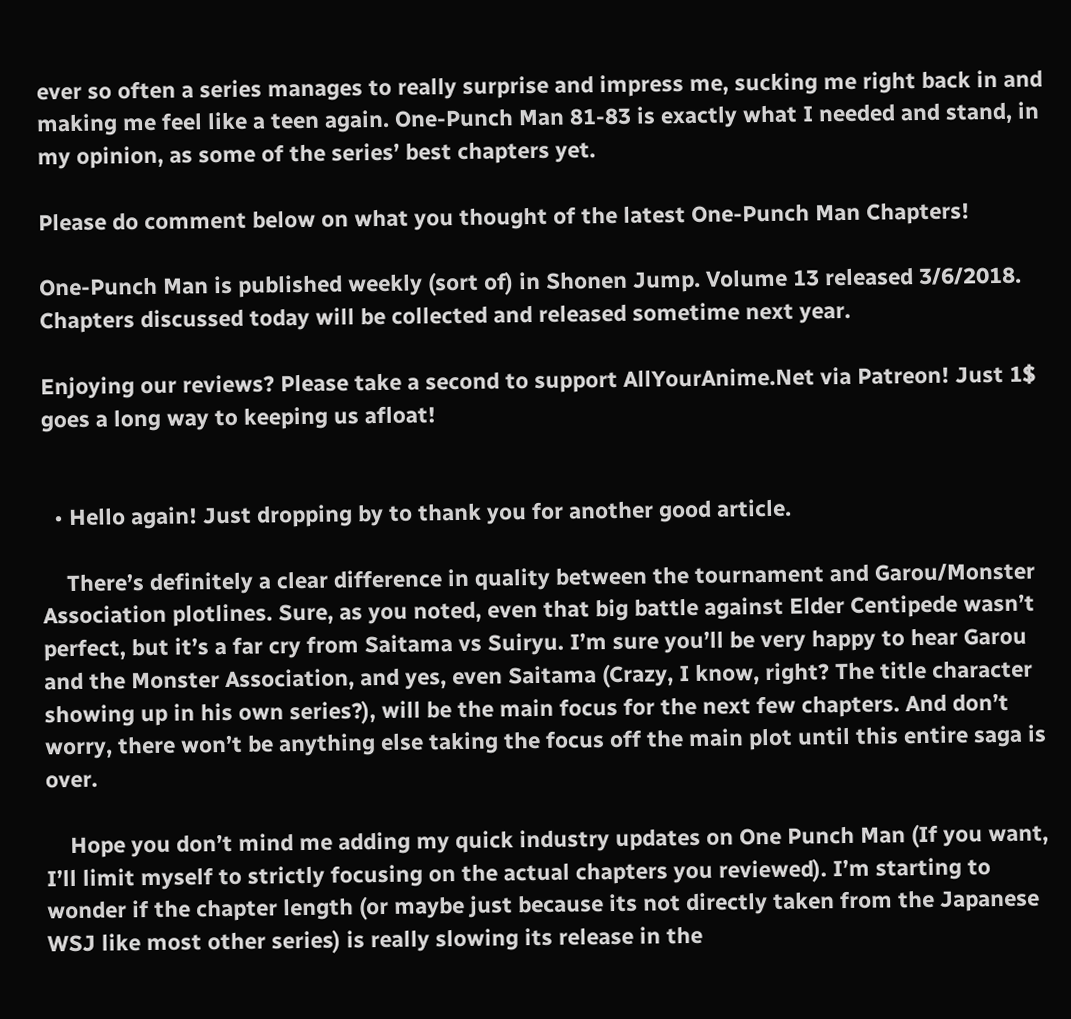ever so often a series manages to really surprise and impress me, sucking me right back in and making me feel like a teen again. One-Punch Man 81-83 is exactly what I needed and stand, in my opinion, as some of the series’ best chapters yet.

Please do comment below on what you thought of the latest One-Punch Man Chapters!

One-Punch Man is published weekly (sort of) in Shonen Jump. Volume 13 released 3/6/2018. Chapters discussed today will be collected and released sometime next year.

Enjoying our reviews? Please take a second to support AllYourAnime.Net via Patreon! Just 1$ goes a long way to keeping us afloat!


  • Hello again! Just dropping by to thank you for another good article.

    There’s definitely a clear difference in quality between the tournament and Garou/Monster Association plotlines. Sure, as you noted, even that big battle against Elder Centipede wasn’t perfect, but it’s a far cry from Saitama vs Suiryu. I’m sure you’ll be very happy to hear Garou and the Monster Association, and yes, even Saitama (Crazy, I know, right? The title character showing up in his own series?), will be the main focus for the next few chapters. And don’t worry, there won’t be anything else taking the focus off the main plot until this entire saga is over.

    Hope you don’t mind me adding my quick industry updates on One Punch Man (If you want, I’ll limit myself to strictly focusing on the actual chapters you reviewed). I’m starting to wonder if the chapter length (or maybe just because its not directly taken from the Japanese WSJ like most other series) is really slowing its release in the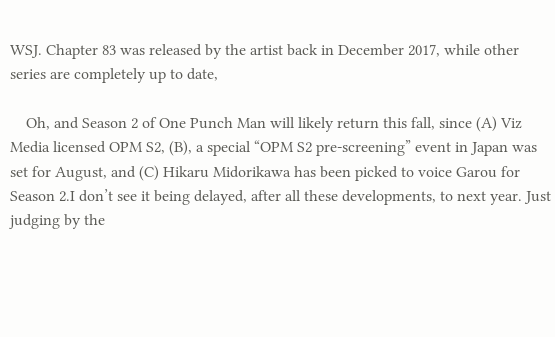WSJ. Chapter 83 was released by the artist back in December 2017, while other series are completely up to date,

    Oh, and Season 2 of One Punch Man will likely return this fall, since (A) Viz Media licensed OPM S2, (B), a special “OPM S2 pre-screening” event in Japan was set for August, and (C) Hikaru Midorikawa has been picked to voice Garou for Season 2.I don’t see it being delayed, after all these developments, to next year. Just judging by the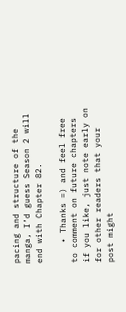pacing and structure of the manga, I’d guess Season 2 will end with Chapter 82.

    • Thanks =) and feel free to comment on future chapters if you like, just note early on for other readers that your post might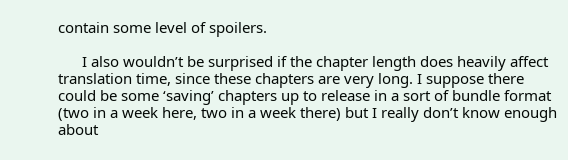contain some level of spoilers.

      I also wouldn’t be surprised if the chapter length does heavily affect translation time, since these chapters are very long. I suppose there could be some ‘saving’ chapters up to release in a sort of bundle format (two in a week here, two in a week there) but I really don’t know enough about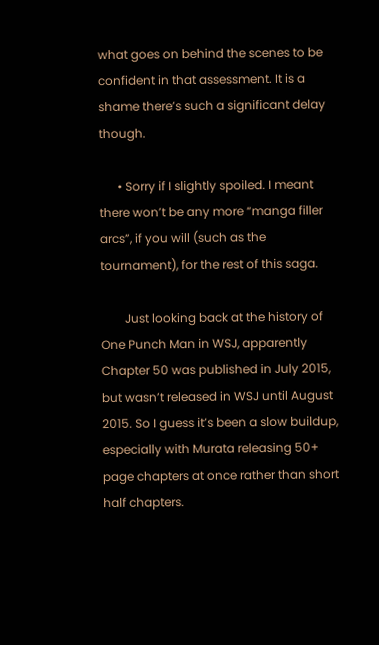what goes on behind the scenes to be confident in that assessment. It is a shame there’s such a significant delay though.

      • Sorry if I slightly spoiled. I meant there won’t be any more “manga filler arcs”, if you will (such as the tournament), for the rest of this saga.

        Just looking back at the history of One Punch Man in WSJ, apparently Chapter 50 was published in July 2015, but wasn’t released in WSJ until August 2015. So I guess it’s been a slow buildup, especially with Murata releasing 50+ page chapters at once rather than short half chapters.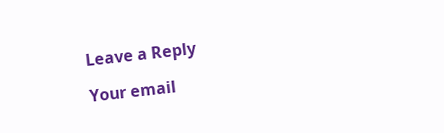Leave a Reply

Your email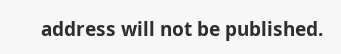address will not be published.